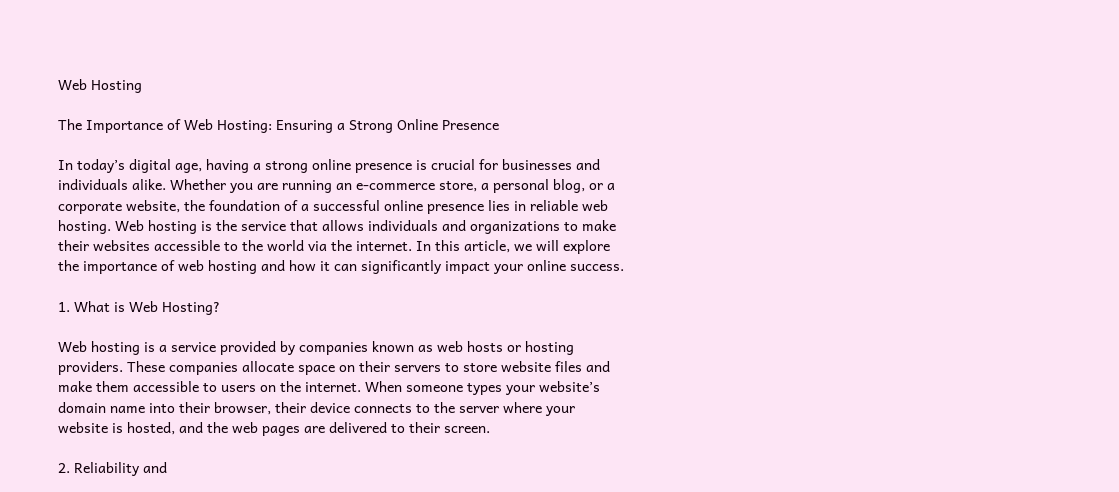Web Hosting

The Importance of Web Hosting: Ensuring a Strong Online Presence

In today’s digital age, having a strong online presence is crucial for businesses and individuals alike. Whether you are running an e-commerce store, a personal blog, or a corporate website, the foundation of a successful online presence lies in reliable web hosting. Web hosting is the service that allows individuals and organizations to make their websites accessible to the world via the internet. In this article, we will explore the importance of web hosting and how it can significantly impact your online success.

1. What is Web Hosting?

Web hosting is a service provided by companies known as web hosts or hosting providers. These companies allocate space on their servers to store website files and make them accessible to users on the internet. When someone types your website’s domain name into their browser, their device connects to the server where your website is hosted, and the web pages are delivered to their screen.

2. Reliability and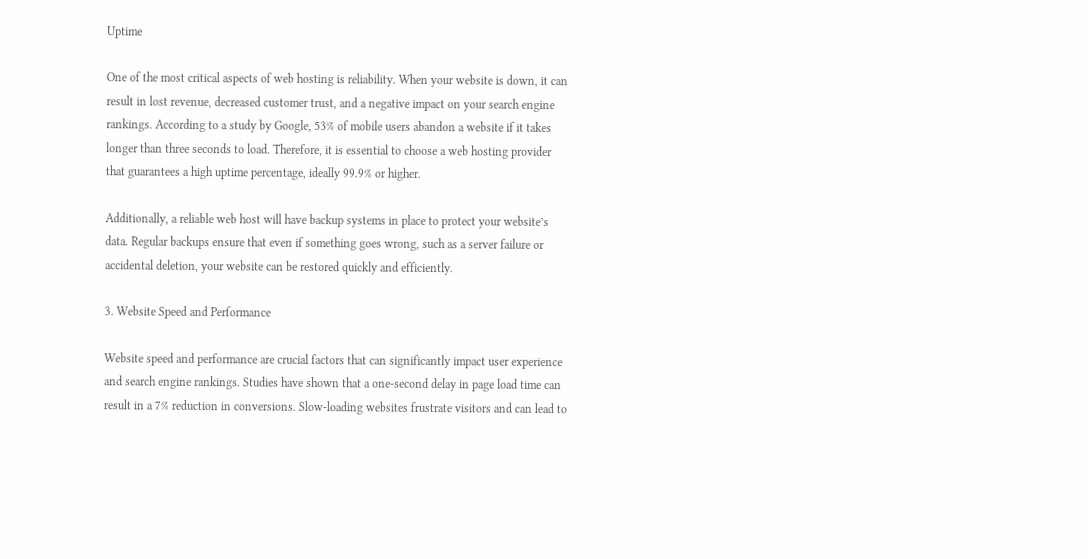Uptime

One of the most critical aspects of web hosting is reliability. When your website is down, it can result in lost revenue, decreased customer trust, and a negative impact on your search engine rankings. According to a study by Google, 53% of mobile users abandon a website if it takes longer than three seconds to load. Therefore, it is essential to choose a web hosting provider that guarantees a high uptime percentage, ideally 99.9% or higher.

Additionally, a reliable web host will have backup systems in place to protect your website’s data. Regular backups ensure that even if something goes wrong, such as a server failure or accidental deletion, your website can be restored quickly and efficiently.

3. Website Speed and Performance

Website speed and performance are crucial factors that can significantly impact user experience and search engine rankings. Studies have shown that a one-second delay in page load time can result in a 7% reduction in conversions. Slow-loading websites frustrate visitors and can lead to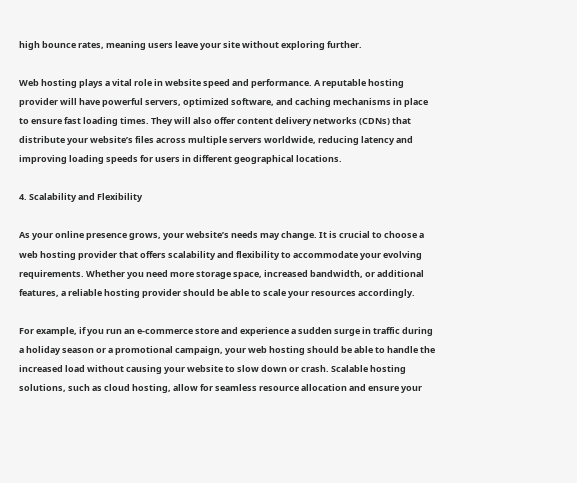high bounce rates, meaning users leave your site without exploring further.

Web hosting plays a vital role in website speed and performance. A reputable hosting provider will have powerful servers, optimized software, and caching mechanisms in place to ensure fast loading times. They will also offer content delivery networks (CDNs) that distribute your website’s files across multiple servers worldwide, reducing latency and improving loading speeds for users in different geographical locations.

4. Scalability and Flexibility

As your online presence grows, your website’s needs may change. It is crucial to choose a web hosting provider that offers scalability and flexibility to accommodate your evolving requirements. Whether you need more storage space, increased bandwidth, or additional features, a reliable hosting provider should be able to scale your resources accordingly.

For example, if you run an e-commerce store and experience a sudden surge in traffic during a holiday season or a promotional campaign, your web hosting should be able to handle the increased load without causing your website to slow down or crash. Scalable hosting solutions, such as cloud hosting, allow for seamless resource allocation and ensure your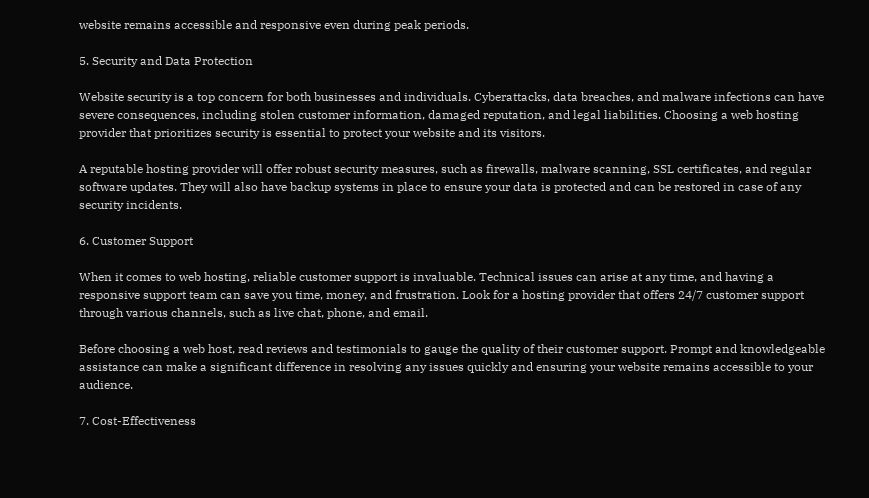website remains accessible and responsive even during peak periods.

5. Security and Data Protection

Website security is a top concern for both businesses and individuals. Cyberattacks, data breaches, and malware infections can have severe consequences, including stolen customer information, damaged reputation, and legal liabilities. Choosing a web hosting provider that prioritizes security is essential to protect your website and its visitors.

A reputable hosting provider will offer robust security measures, such as firewalls, malware scanning, SSL certificates, and regular software updates. They will also have backup systems in place to ensure your data is protected and can be restored in case of any security incidents.

6. Customer Support

When it comes to web hosting, reliable customer support is invaluable. Technical issues can arise at any time, and having a responsive support team can save you time, money, and frustration. Look for a hosting provider that offers 24/7 customer support through various channels, such as live chat, phone, and email.

Before choosing a web host, read reviews and testimonials to gauge the quality of their customer support. Prompt and knowledgeable assistance can make a significant difference in resolving any issues quickly and ensuring your website remains accessible to your audience.

7. Cost-Effectiveness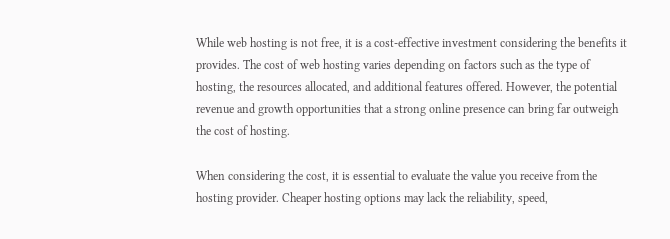While web hosting is not free, it is a cost-effective investment considering the benefits it provides. The cost of web hosting varies depending on factors such as the type of hosting, the resources allocated, and additional features offered. However, the potential revenue and growth opportunities that a strong online presence can bring far outweigh the cost of hosting.

When considering the cost, it is essential to evaluate the value you receive from the hosting provider. Cheaper hosting options may lack the reliability, speed,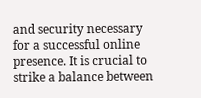and security necessary for a successful online presence. It is crucial to strike a balance between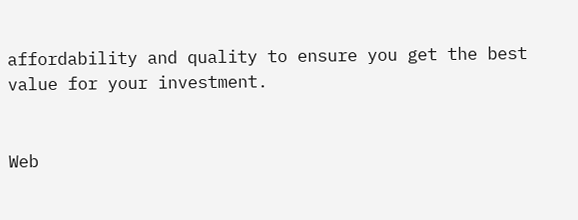affordability and quality to ensure you get the best value for your investment.


Web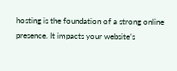hosting is the foundation of a strong online presence. It impacts your website’s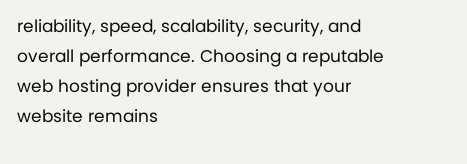reliability, speed, scalability, security, and overall performance. Choosing a reputable web hosting provider ensures that your website remains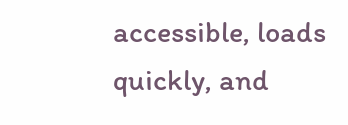accessible, loads quickly, and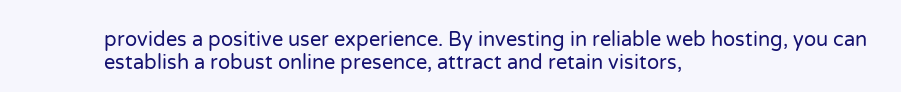provides a positive user experience. By investing in reliable web hosting, you can establish a robust online presence, attract and retain visitors,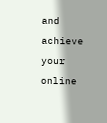and achieve your online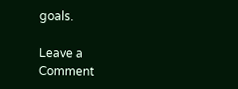goals.

Leave a Comment